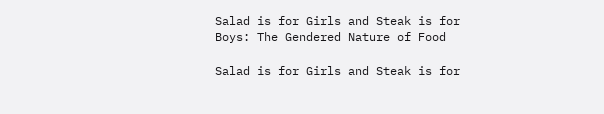Salad is for Girls and Steak is for Boys: The Gendered Nature of Food

Salad is for Girls and Steak is for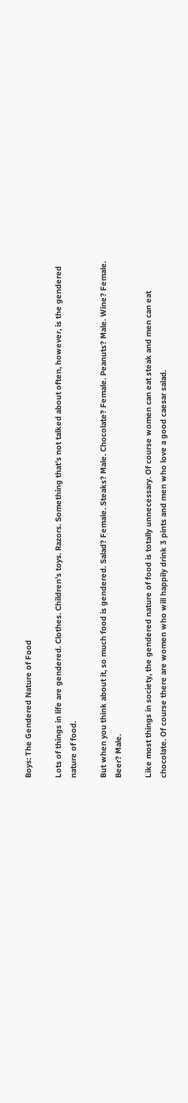Boys: The Gendered Nature of Food

Lots of things in life are gendered. Clothes. Children’s toys. Razors. Something that’s not talked about often, however, is the gendered nature of food.

But when you think about it, so much food is gendered. Salad? Female. Steaks? Male. Chocolate? Female. Peanuts? Male. Wine? Female. Beer? Male.

Like most things in society, the gendered nature of food is totally unnecessary. Of course women can eat steak and men can eat chocolate. Of course there are women who will happily drink 3 pints and men who love a good caesar salad.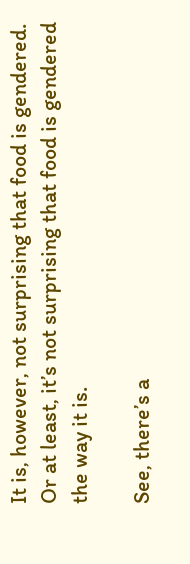It is, however, not surprising that food is gendered. Or at least, it’s not surprising that food is gendered the way it is.

See, there’s a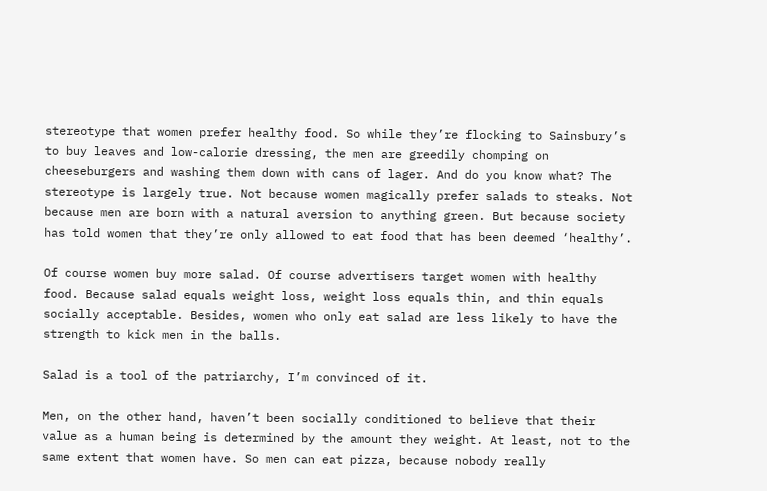stereotype that women prefer healthy food. So while they’re flocking to Sainsbury’s to buy leaves and low-calorie dressing, the men are greedily chomping on cheeseburgers and washing them down with cans of lager. And do you know what? The stereotype is largely true. Not because women magically prefer salads to steaks. Not because men are born with a natural aversion to anything green. But because society has told women that they’re only allowed to eat food that has been deemed ‘healthy’.

Of course women buy more salad. Of course advertisers target women with healthy food. Because salad equals weight loss, weight loss equals thin, and thin equals socially acceptable. Besides, women who only eat salad are less likely to have the strength to kick men in the balls.

Salad is a tool of the patriarchy, I’m convinced of it.

Men, on the other hand, haven’t been socially conditioned to believe that their value as a human being is determined by the amount they weight. At least, not to the same extent that women have. So men can eat pizza, because nobody really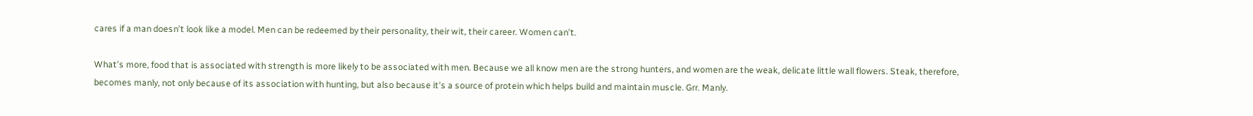cares if a man doesn’t look like a model. Men can be redeemed by their personality, their wit, their career. Women can’t.

What’s more, food that is associated with strength is more likely to be associated with men. Because we all know men are the strong hunters, and women are the weak, delicate little wall flowers. Steak, therefore, becomes manly, not only because of its association with hunting, but also because it’s a source of protein which helps build and maintain muscle. Grr. Manly.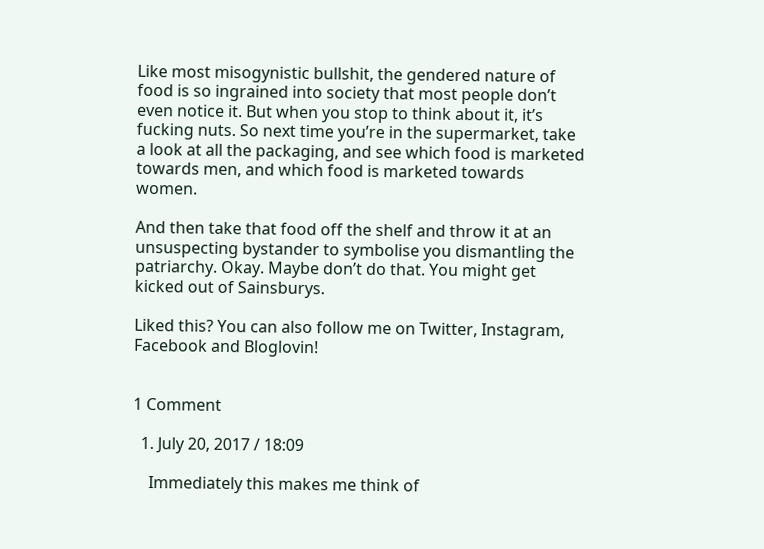Like most misogynistic bullshit, the gendered nature of food is so ingrained into society that most people don’t even notice it. But when you stop to think about it, it’s fucking nuts. So next time you’re in the supermarket, take a look at all the packaging, and see which food is marketed towards men, and which food is marketed towards women.

And then take that food off the shelf and throw it at an unsuspecting bystander to symbolise you dismantling the patriarchy. Okay. Maybe don’t do that. You might get kicked out of Sainsburys.

Liked this? You can also follow me on Twitter, Instagram, Facebook and Bloglovin!


1 Comment

  1. July 20, 2017 / 18:09

    Immediately this makes me think of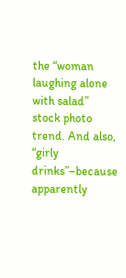the “woman laughing alone with salad” stock photo trend. And also, “girly drinks”–because apparently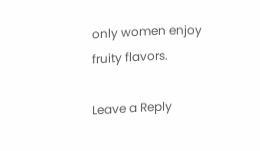only women enjoy fruity flavors.

Leave a Reply